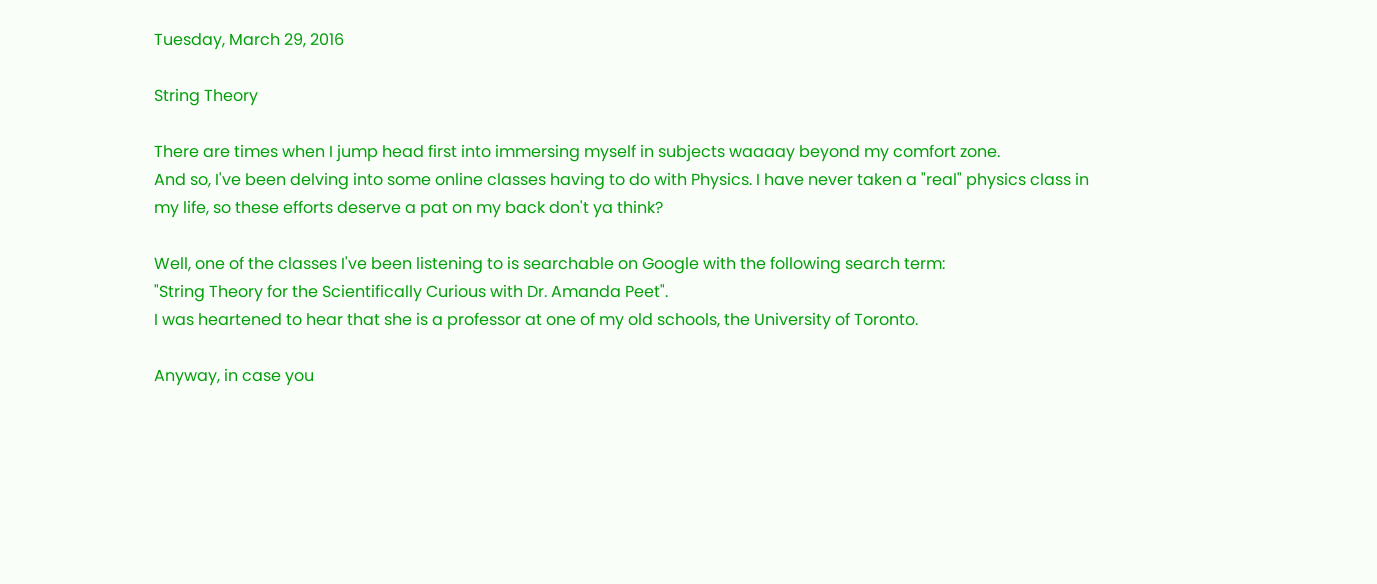Tuesday, March 29, 2016

String Theory

There are times when I jump head first into immersing myself in subjects waaaay beyond my comfort zone.
And so, I've been delving into some online classes having to do with Physics. I have never taken a "real" physics class in my life, so these efforts deserve a pat on my back don't ya think?

Well, one of the classes I've been listening to is searchable on Google with the following search term:
"String Theory for the Scientifically Curious with Dr. Amanda Peet".
I was heartened to hear that she is a professor at one of my old schools, the University of Toronto.

Anyway, in case you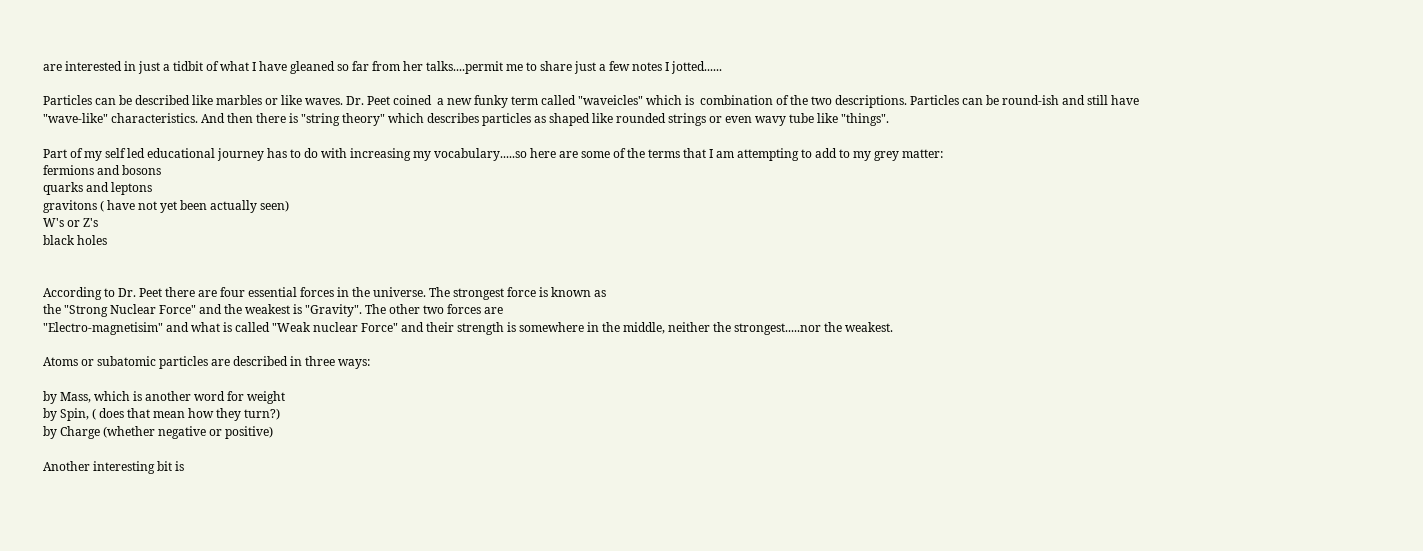are interested in just a tidbit of what I have gleaned so far from her talks....permit me to share just a few notes I jotted......

Particles can be described like marbles or like waves. Dr. Peet coined  a new funky term called "waveicles" which is  combination of the two descriptions. Particles can be round-ish and still have "wave-like" characteristics. And then there is "string theory" which describes particles as shaped like rounded strings or even wavy tube like "things".

Part of my self led educational journey has to do with increasing my vocabulary.....so here are some of the terms that I am attempting to add to my grey matter:
fermions and bosons
quarks and leptons
gravitons ( have not yet been actually seen)
W's or Z's
black holes


According to Dr. Peet there are four essential forces in the universe. The strongest force is known as
the "Strong Nuclear Force" and the weakest is "Gravity". The other two forces are
"Electro-magnetisim" and what is called "Weak nuclear Force" and their strength is somewhere in the middle, neither the strongest.....nor the weakest.

Atoms or subatomic particles are described in three ways:

by Mass, which is another word for weight
by Spin, ( does that mean how they turn?)
by Charge (whether negative or positive)

Another interesting bit is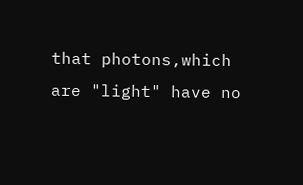that photons,which are "light" have no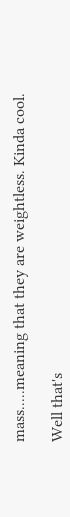mass.....meaning that they are weightless. Kinda cool.

Well that's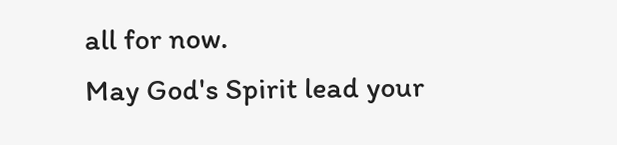all for now.
May God's Spirit lead your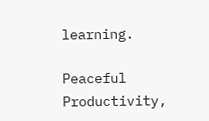learning.

Peaceful Productivity,